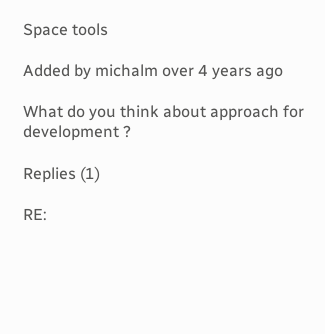Space tools

Added by michalm over 4 years ago

What do you think about approach for development ?

Replies (1)

RE: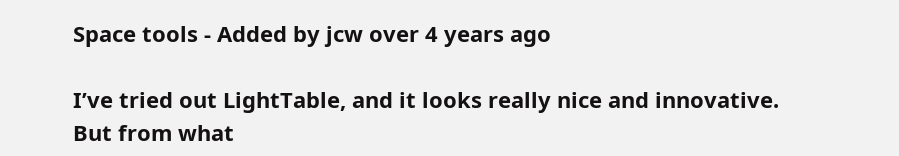Space tools - Added by jcw over 4 years ago

I’ve tried out LightTable, and it looks really nice and innovative.
But from what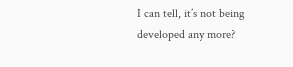I can tell, it’s not being developed any more?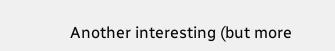Another interesting (but more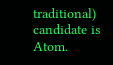traditional) candidate is Atom.